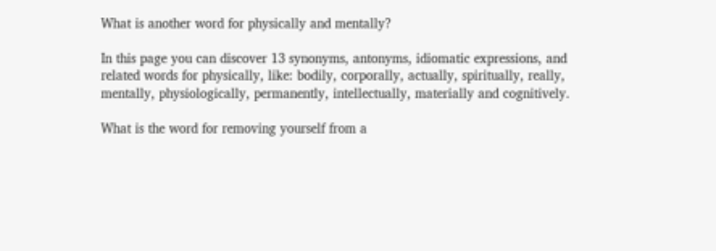What is another word for physically and mentally?

In this page you can discover 13 synonyms, antonyms, idiomatic expressions, and related words for physically, like: bodily, corporally, actually, spiritually, really, mentally, physiologically, permanently, intellectually, materially and cognitively.

What is the word for removing yourself from a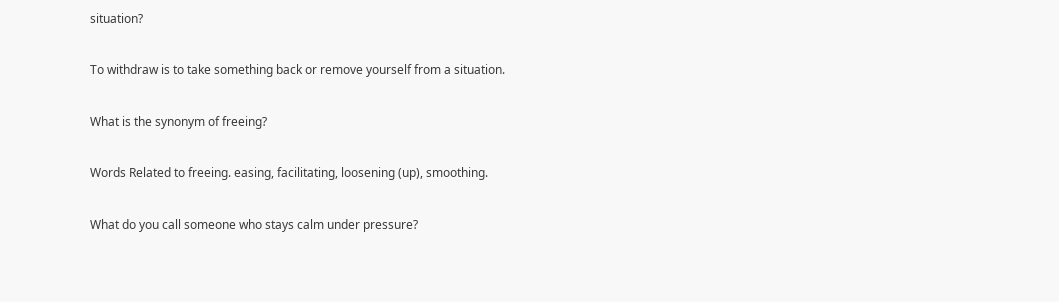situation?

To withdraw is to take something back or remove yourself from a situation.

What is the synonym of freeing?

Words Related to freeing. easing, facilitating, loosening (up), smoothing.

What do you call someone who stays calm under pressure?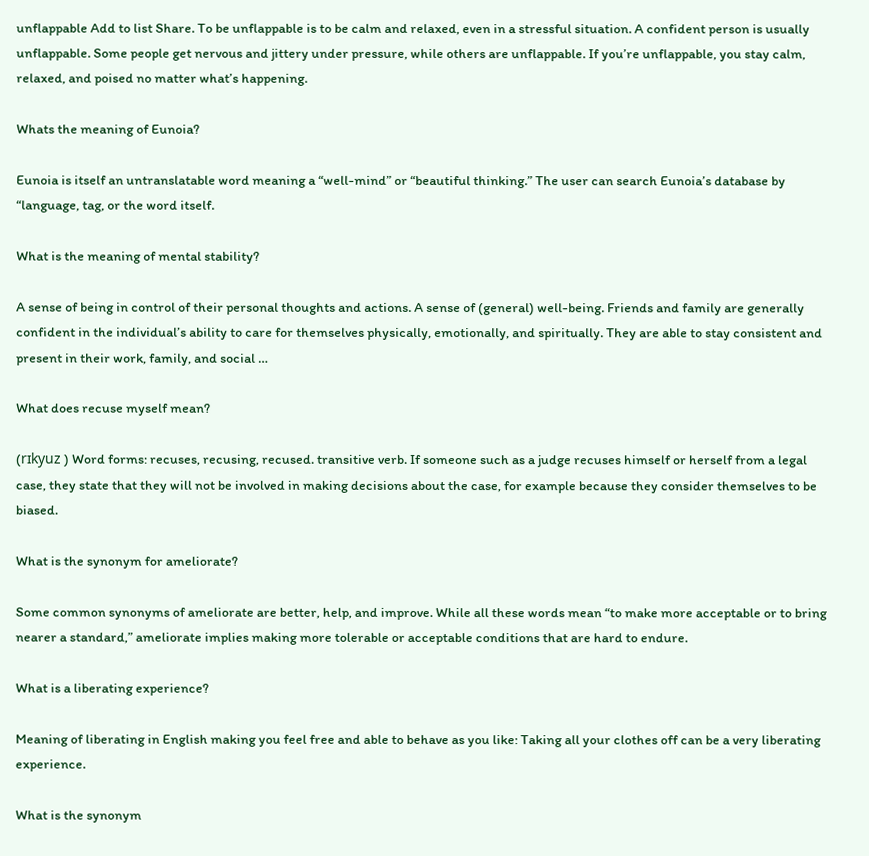unflappable Add to list Share. To be unflappable is to be calm and relaxed, even in a stressful situation. A confident person is usually unflappable. Some people get nervous and jittery under pressure, while others are unflappable. If you’re unflappable, you stay calm, relaxed, and poised no matter what’s happening.

Whats the meaning of Eunoia?

Eunoia is itself an untranslatable word meaning a “well-mind” or “beautiful thinking.” The user can search Eunoia’s database by “language, tag, or the word itself.

What is the meaning of mental stability?

A sense of being in control of their personal thoughts and actions. A sense of (general) well-being. Friends and family are generally confident in the individual’s ability to care for themselves physically, emotionally, and spiritually. They are able to stay consistent and present in their work, family, and social …

What does recuse myself mean?

(rɪkyuz ) Word forms: recuses, recusing, recused. transitive verb. If someone such as a judge recuses himself or herself from a legal case, they state that they will not be involved in making decisions about the case, for example because they consider themselves to be biased.

What is the synonym for ameliorate?

Some common synonyms of ameliorate are better, help, and improve. While all these words mean “to make more acceptable or to bring nearer a standard,” ameliorate implies making more tolerable or acceptable conditions that are hard to endure.

What is a liberating experience?

Meaning of liberating in English making you feel free and able to behave as you like: Taking all your clothes off can be a very liberating experience.

What is the synonym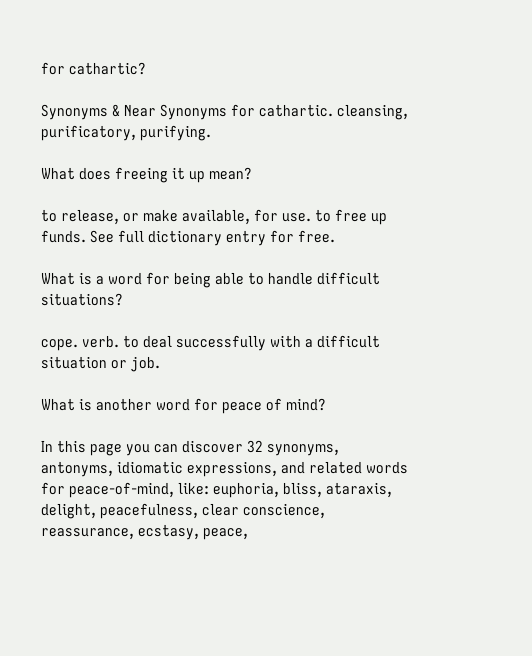for cathartic?

Synonyms & Near Synonyms for cathartic. cleansing, purificatory, purifying.

What does freeing it up mean?

to release, or make available, for use. to free up funds. See full dictionary entry for free.

What is a word for being able to handle difficult situations?

cope. verb. to deal successfully with a difficult situation or job.

What is another word for peace of mind?

In this page you can discover 32 synonyms, antonyms, idiomatic expressions, and related words for peace-of-mind, like: euphoria, bliss, ataraxis, delight, peacefulness, clear conscience, reassurance, ecstasy, peace,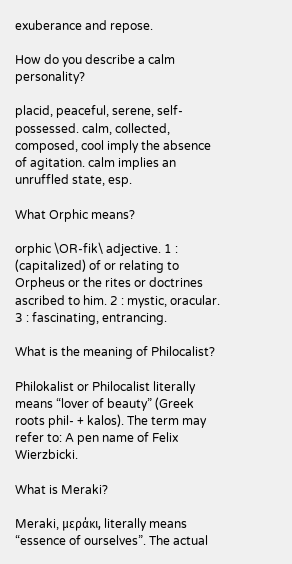exuberance and repose.

How do you describe a calm personality?

placid, peaceful, serene, self-possessed. calm, collected, composed, cool imply the absence of agitation. calm implies an unruffled state, esp.

What Orphic means?

orphic \OR-fik\ adjective. 1 : (capitalized) of or relating to Orpheus or the rites or doctrines ascribed to him. 2 : mystic, oracular. 3 : fascinating, entrancing.

What is the meaning of Philocalist?

Philokalist or Philocalist literally means “lover of beauty” (Greek roots phil- + kalos). The term may refer to: A pen name of Felix Wierzbicki.

What is Meraki?

Meraki, μεράκι, literally means “essence of ourselves”. The actual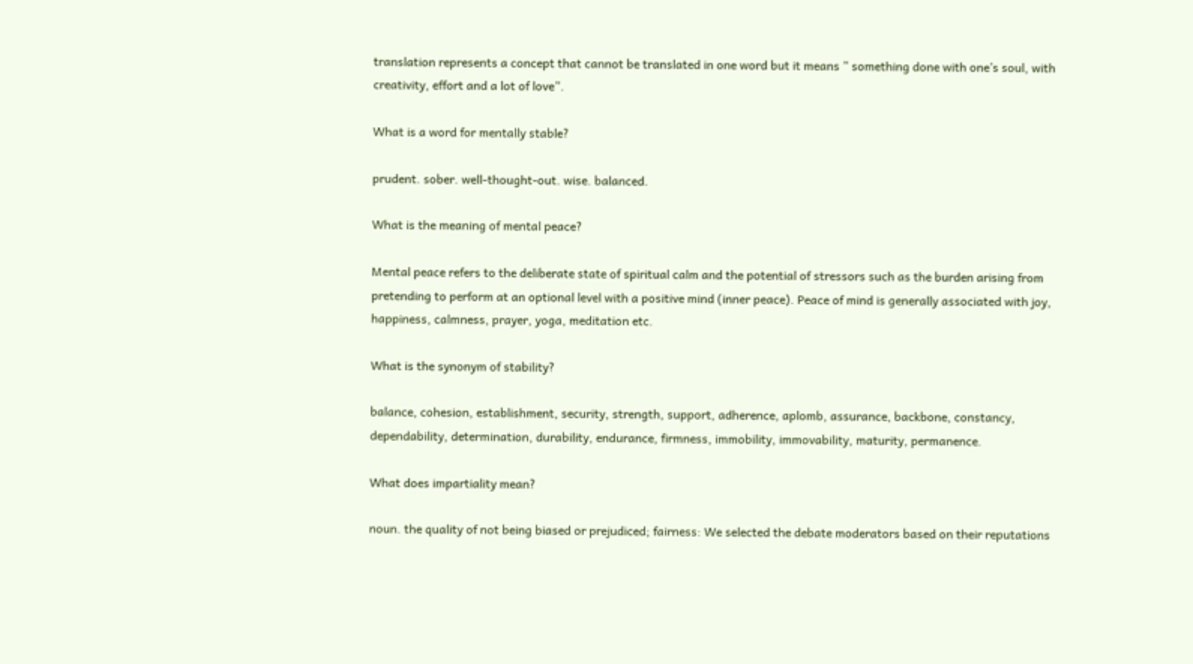translation represents a concept that cannot be translated in one word but it means ” something done with one’s soul, with creativity, effort and a lot of love”.

What is a word for mentally stable?

prudent. sober. well-thought-out. wise. balanced.

What is the meaning of mental peace?

Mental peace refers to the deliberate state of spiritual calm and the potential of stressors such as the burden arising from pretending to perform at an optional level with a positive mind (inner peace). Peace of mind is generally associated with joy, happiness, calmness, prayer, yoga, meditation etc.

What is the synonym of stability?

balance, cohesion, establishment, security, strength, support, adherence, aplomb, assurance, backbone, constancy, dependability, determination, durability, endurance, firmness, immobility, immovability, maturity, permanence.

What does impartiality mean?

noun. the quality of not being biased or prejudiced; fairness: We selected the debate moderators based on their reputations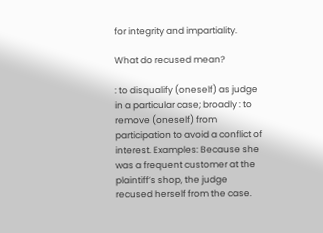for integrity and impartiality.

What do recused mean?

: to disqualify (oneself) as judge in a particular case; broadly : to remove (oneself) from participation to avoid a conflict of interest. Examples: Because she was a frequent customer at the plaintiff’s shop, the judge recused herself from the case.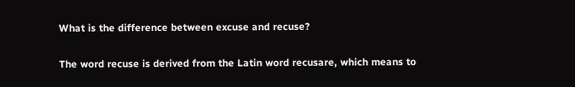What is the difference between excuse and recuse?

The word recuse is derived from the Latin word recusare, which means to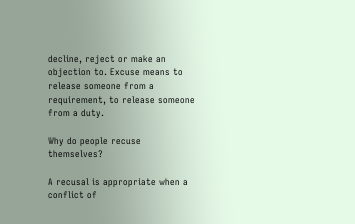decline, reject or make an objection to. Excuse means to release someone from a requirement, to release someone from a duty.

Why do people recuse themselves?

A recusal is appropriate when a conflict of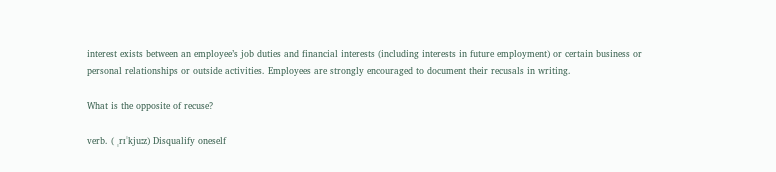interest exists between an employee’s job duties and financial interests (including interests in future employment) or certain business or personal relationships or outside activities. Employees are strongly encouraged to document their recusals in writing.

What is the opposite of recuse?

verb. ( ˌrɪˈkjuːz) Disqualify oneself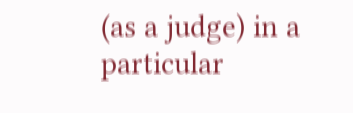(as a judge) in a particular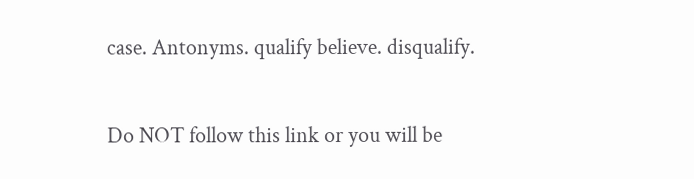case. Antonyms. qualify believe. disqualify.

Do NOT follow this link or you will be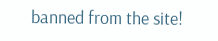banned from the site!